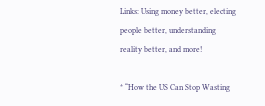Links: Using money better, electing people better, understanding reality better, and more!

* “How the US Can Stop Wasting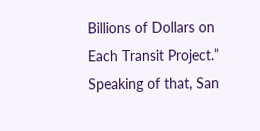Billions of Dollars on Each Transit Project.” Speaking of that, San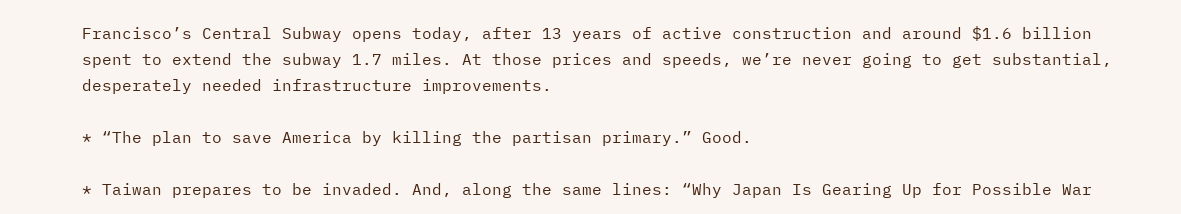Francisco’s Central Subway opens today, after 13 years of active construction and around $1.6 billion spent to extend the subway 1.7 miles. At those prices and speeds, we’re never going to get substantial, desperately needed infrastructure improvements.

* “The plan to save America by killing the partisan primary.” Good.

* Taiwan prepares to be invaded. And, along the same lines: “Why Japan Is Gearing Up for Possible War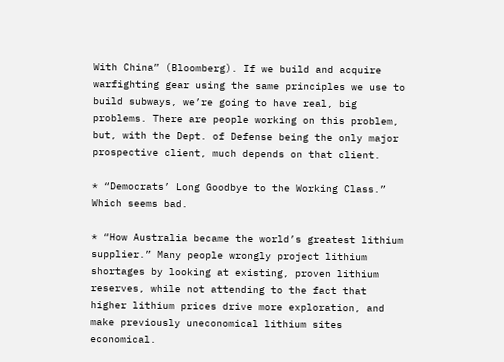With China” (Bloomberg). If we build and acquire warfighting gear using the same principles we use to build subways, we’re going to have real, big problems. There are people working on this problem, but, with the Dept. of Defense being the only major prospective client, much depends on that client.

* “Democrats’ Long Goodbye to the Working Class.” Which seems bad.

* “How Australia became the world’s greatest lithium supplier.” Many people wrongly project lithium shortages by looking at existing, proven lithium reserves, while not attending to the fact that higher lithium prices drive more exploration, and make previously uneconomical lithium sites economical.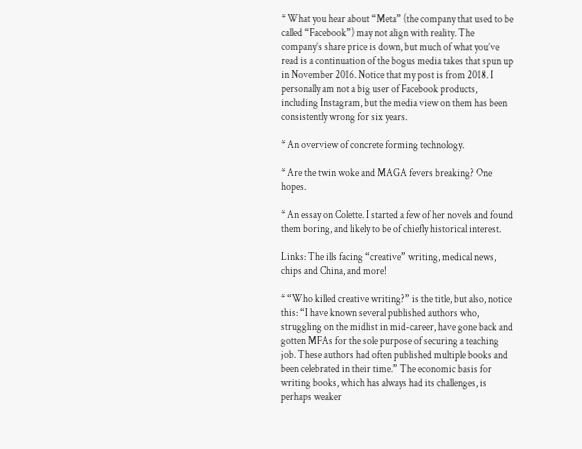* What you hear about “Meta” (the company that used to be called “Facebook”) may not align with reality. The company’s share price is down, but much of what you’ve read is a continuation of the bogus media takes that spun up in November 2016. Notice that my post is from 2018. I personally am not a big user of Facebook products, including Instagram, but the media view on them has been consistently wrong for six years.

* An overview of concrete forming technology.

* Are the twin woke and MAGA fevers breaking? One hopes.

* An essay on Colette. I started a few of her novels and found them boring, and likely to be of chiefly historical interest.

Links: The ills facing “creative” writing, medical news, chips and China, and more!

* “Who killed creative writing?” is the title, but also, notice this: “I have known several published authors who, struggling on the midlist in mid-career, have gone back and gotten MFAs for the sole purpose of securing a teaching job. These authors had often published multiple books and been celebrated in their time.” The economic basis for writing books, which has always had its challenges, is perhaps weaker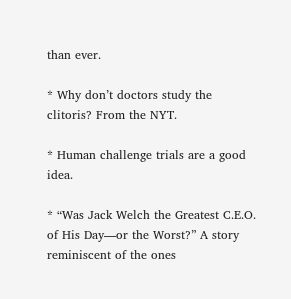than ever.

* Why don’t doctors study the clitoris? From the NYT.

* Human challenge trials are a good idea.

* “Was Jack Welch the Greatest C.E.O. of His Day—or the Worst?” A story reminiscent of the ones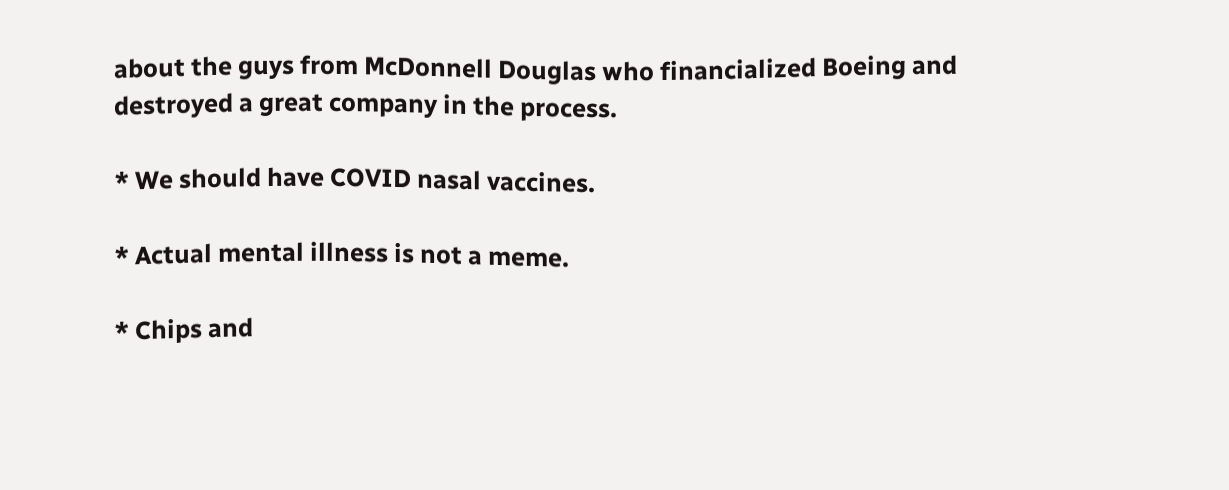about the guys from McDonnell Douglas who financialized Boeing and destroyed a great company in the process.

* We should have COVID nasal vaccines.

* Actual mental illness is not a meme.

* Chips and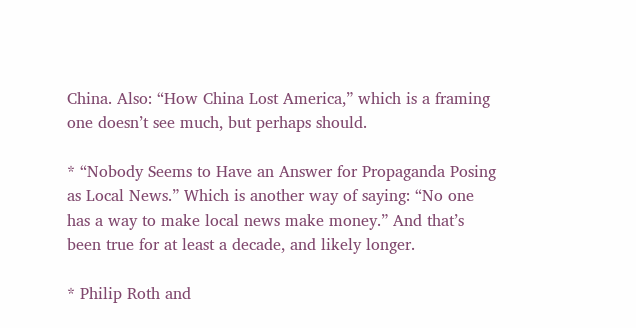China. Also: “How China Lost America,” which is a framing one doesn’t see much, but perhaps should.

* “Nobody Seems to Have an Answer for Propaganda Posing as Local News.” Which is another way of saying: “No one has a way to make local news make money.” And that’s been true for at least a decade, and likely longer.

* Philip Roth and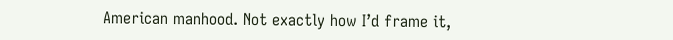American manhood. Not exactly how I’d frame it,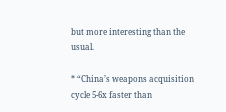but more interesting than the usual.

* “China’s weapons acquisition cycle 5-6x faster than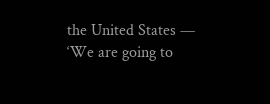the United States — ‘We are going to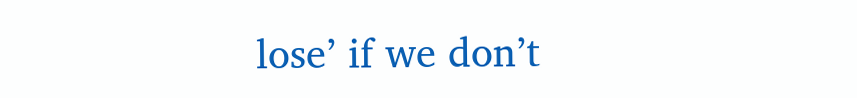lose’ if we don’t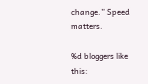change.” Speed matters.

%d bloggers like this: